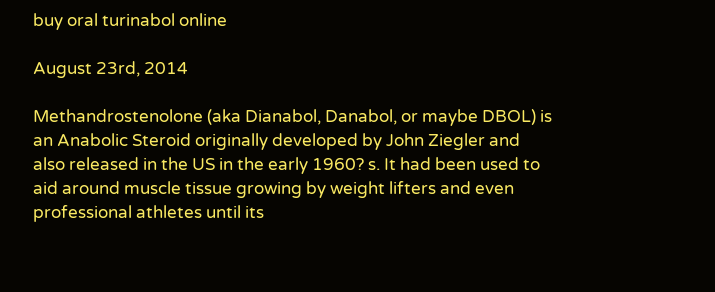buy oral turinabol online

August 23rd, 2014

Methandrostenolone (aka Dianabol, Danabol, or maybe DBOL) is an Anabolic Steroid originally developed by John Ziegler and also released in the US in the early 1960? s. It had been used to aid around muscle tissue growing by weight lifters and even professional athletes until its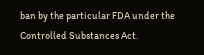ban by the particular FDA under the Controlled Substances Act.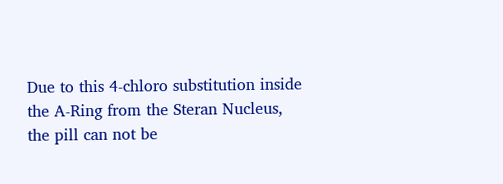Due to this 4-chloro substitution inside the A-Ring from the Steran Nucleus, the pill can not be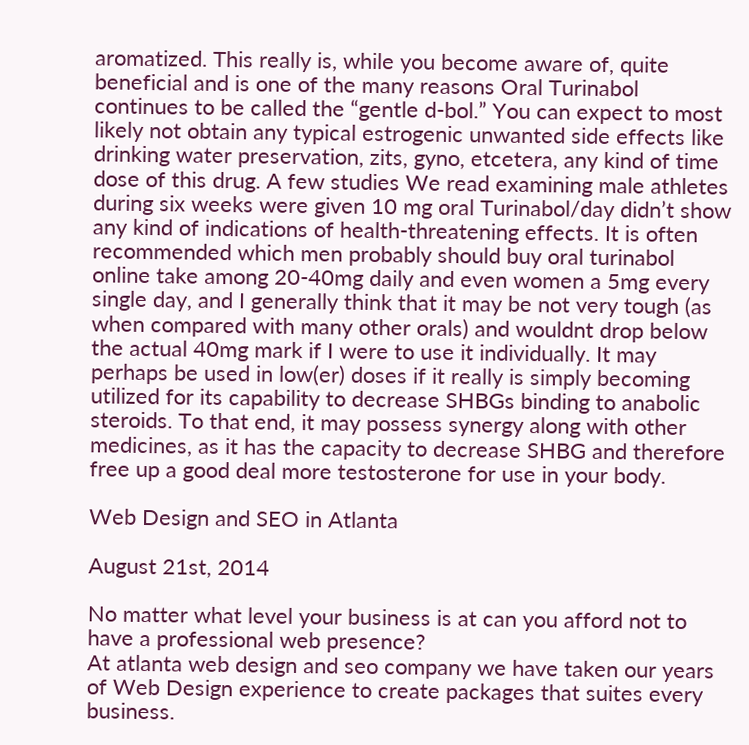aromatized. This really is, while you become aware of, quite beneficial and is one of the many reasons Oral Turinabol continues to be called the “gentle d-bol.” You can expect to most likely not obtain any typical estrogenic unwanted side effects like drinking water preservation, zits, gyno, etcetera, any kind of time dose of this drug. A few studies We read examining male athletes during six weeks were given 10 mg oral Turinabol/day didn’t show any kind of indications of health-threatening effects. It is often recommended which men probably should buy oral turinabol online take among 20-40mg daily and even women a 5mg every single day, and I generally think that it may be not very tough (as when compared with many other orals) and wouldnt drop below the actual 40mg mark if I were to use it individually. It may perhaps be used in low(er) doses if it really is simply becoming utilized for its capability to decrease SHBGs binding to anabolic steroids. To that end, it may possess synergy along with other medicines, as it has the capacity to decrease SHBG and therefore free up a good deal more testosterone for use in your body.

Web Design and SEO in Atlanta

August 21st, 2014

No matter what level your business is at can you afford not to have a professional web presence?
At atlanta web design and seo company we have taken our years of Web Design experience to create packages that suites every business.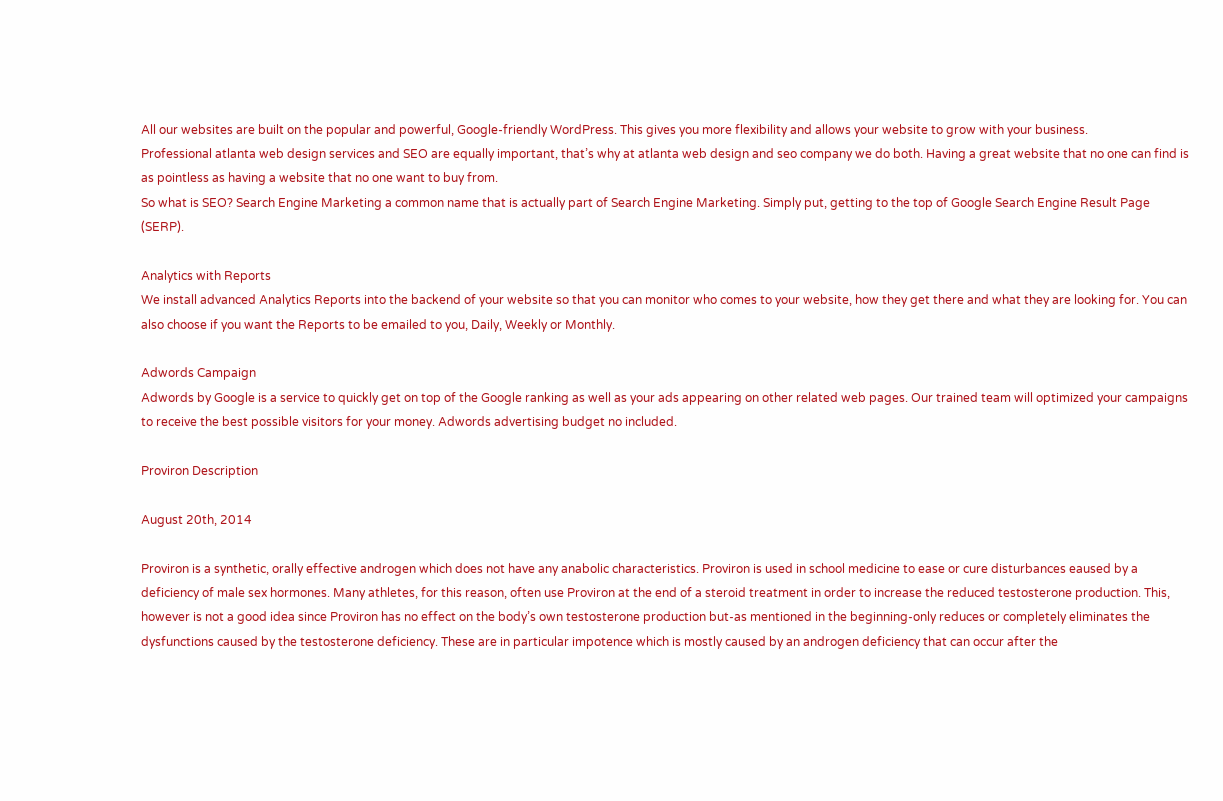All our websites are built on the popular and powerful, Google-friendly WordPress. This gives you more flexibility and allows your website to grow with your business.
Professional atlanta web design services and SEO are equally important, that’s why at atlanta web design and seo company we do both. Having a great website that no one can find is as pointless as having a website that no one want to buy from.
So what is SEO? Search Engine Marketing a common name that is actually part of Search Engine Marketing. Simply put, getting to the top of Google Search Engine Result Page (SERP).

Analytics with Reports
We install advanced Analytics Reports into the backend of your website so that you can monitor who comes to your website, how they get there and what they are looking for. You can also choose if you want the Reports to be emailed to you, Daily, Weekly or Monthly.

Adwords Campaign
Adwords by Google is a service to quickly get on top of the Google ranking as well as your ads appearing on other related web pages. Our trained team will optimized your campaigns to receive the best possible visitors for your money. Adwords advertising budget no included.

Proviron Description

August 20th, 2014

Proviron is a synthetic, orally effective androgen which does not have any anabolic characteristics. Proviron is used in school medicine to ease or cure disturbances eaused by a deficiency of male sex hormones. Many athletes, for this reason, often use Proviron at the end of a steroid treatment in order to increase the reduced testosterone production. This, however is not a good idea since Proviron has no effect on the body’s own testosterone production but-as mentioned in the beginning-only reduces or completely eliminates the dysfunctions caused by the testosterone deficiency. These are in particular impotence which is mostly caused by an androgen deficiency that can occur after the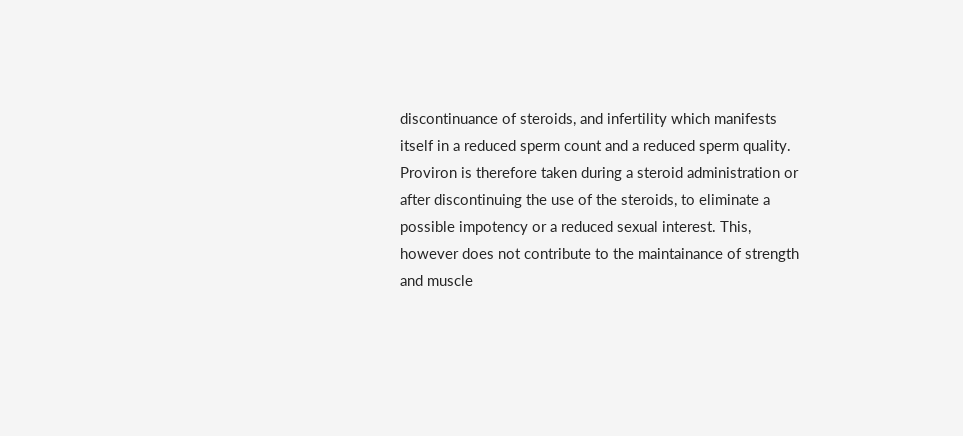discontinuance of steroids, and infertility which manifests itself in a reduced sperm count and a reduced sperm quality. Proviron is therefore taken during a steroid administration or after discontinuing the use of the steroids, to eliminate a possible impotency or a reduced sexual interest. This, however does not contribute to the maintainance of strength and muscle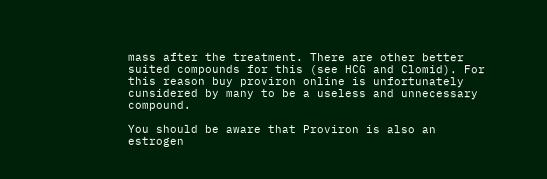mass after the treatment. There are other better suited compounds for this (see HCG and Clomid). For this reason buy proviron online is unfortunately cunsidered by many to be a useless and unnecessary compound.

You should be aware that Proviron is also an estrogen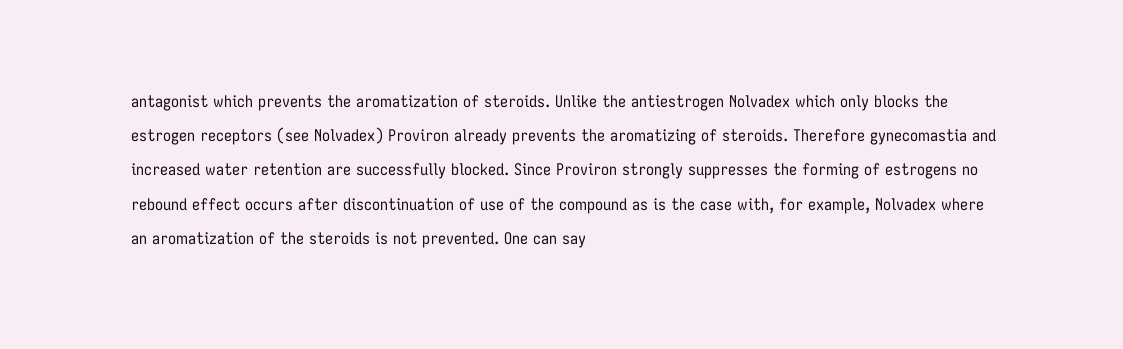antagonist which prevents the aromatization of steroids. Unlike the antiestrogen Nolvadex which only blocks the estrogen receptors (see Nolvadex) Proviron already prevents the aromatizing of steroids. Therefore gynecomastia and increased water retention are successfully blocked. Since Proviron strongly suppresses the forming of estrogens no rebound effect occurs after discontinuation of use of the compound as is the case with, for example, Nolvadex where an aromatization of the steroids is not prevented. One can say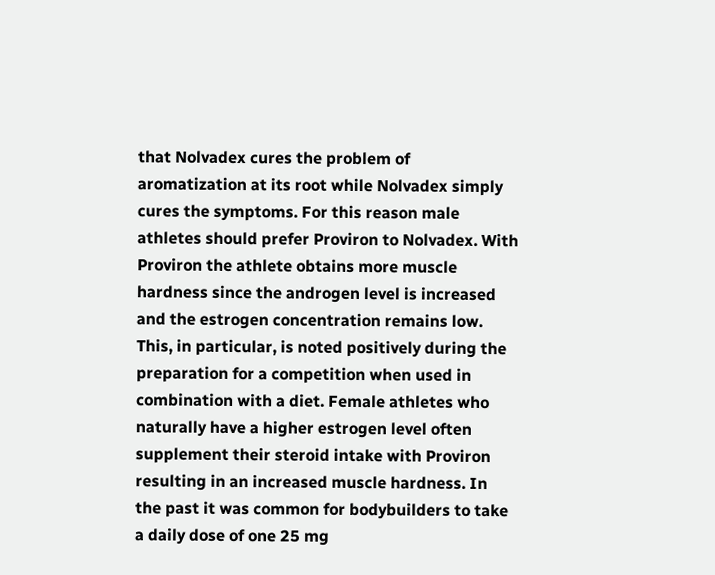that Nolvadex cures the problem of aromatization at its root while Nolvadex simply cures the symptoms. For this reason male athletes should prefer Proviron to Nolvadex. With Proviron the athlete obtains more muscle hardness since the androgen level is increased and the estrogen concentration remains low. This, in particular, is noted positively during the preparation for a competition when used in combination with a diet. Female athletes who naturally have a higher estrogen level often supplement their steroid intake with Proviron resulting in an increased muscle hardness. In the past it was common for bodybuilders to take a daily dose of one 25 mg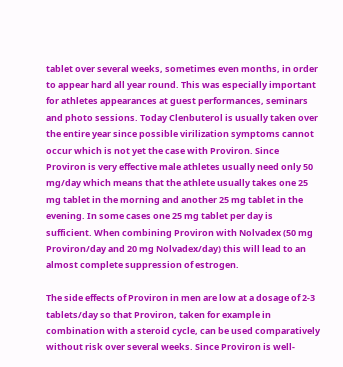tablet over several weeks, sometimes even months, in order to appear hard all year round. This was especially important for athletes appearances at guest performances, seminars and photo sessions. Today Clenbuterol is usually taken over the entire year since possible virilization symptoms cannot occur which is not yet the case with Proviron. Since Proviron is very effective male athletes usually need only 50 mg/day which means that the athlete usually takes one 25 mg tablet in the morning and another 25 mg tablet in the evening. In some cases one 25 mg tablet per day is sufficient. When combining Proviron with Nolvadex (50 mg Proviron/day and 20 mg Nolvadex/day) this will lead to an almost complete suppression of estrogen.

The side effects of Proviron in men are low at a dosage of 2-3 tablets/day so that Proviron, taken for example in combination with a steroid cycle, can be used comparatively without risk over several weeks. Since Proviron is well-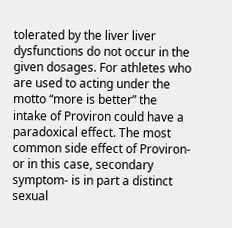tolerated by the liver liver dysfunctions do not occur in the given dosages. For athletes who are used to acting under the motto “more is better” the intake of Proviron could have a paradoxical effect. The most common side effect of Proviron-or in this case, secondary symptom- is in part a distinct sexual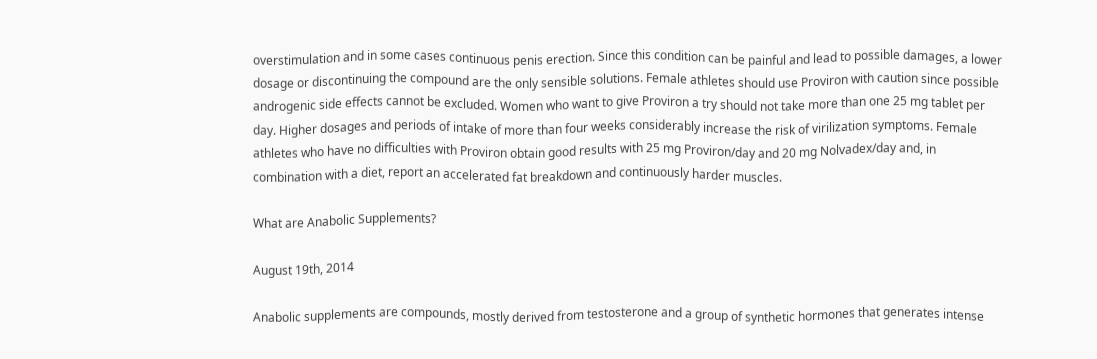overstimulation and in some cases continuous penis erection. Since this condition can be painful and lead to possible damages, a lower dosage or discontinuing the compound are the only sensible solutions. Female athletes should use Proviron with caution since possible androgenic side effects cannot be excluded. Women who want to give Proviron a try should not take more than one 25 mg tablet per day. Higher dosages and periods of intake of more than four weeks considerably increase the risk of virilization symptoms. Female athletes who have no difficulties with Proviron obtain good results with 25 mg Proviron/day and 20 mg Nolvadex/day and, in combination with a diet, report an accelerated fat breakdown and continuously harder muscles.

What are Anabolic Supplements?

August 19th, 2014

Anabolic supplements are compounds, mostly derived from testosterone and a group of synthetic hormones that generates intense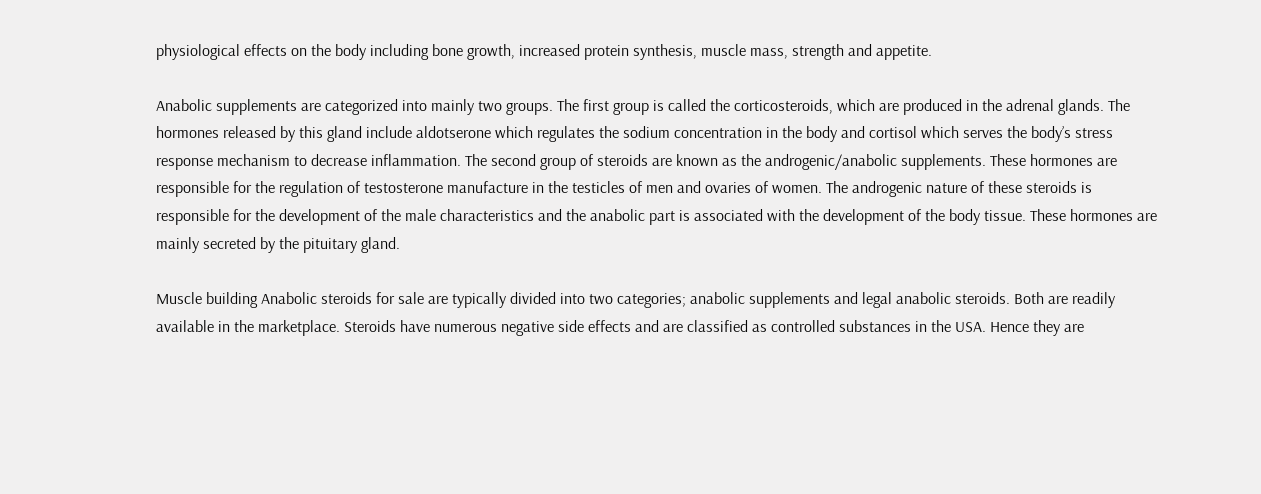physiological effects on the body including bone growth, increased protein synthesis, muscle mass, strength and appetite.

Anabolic supplements are categorized into mainly two groups. The first group is called the corticosteroids, which are produced in the adrenal glands. The hormones released by this gland include aldotserone which regulates the sodium concentration in the body and cortisol which serves the body’s stress response mechanism to decrease inflammation. The second group of steroids are known as the androgenic/anabolic supplements. These hormones are responsible for the regulation of testosterone manufacture in the testicles of men and ovaries of women. The androgenic nature of these steroids is responsible for the development of the male characteristics and the anabolic part is associated with the development of the body tissue. These hormones are mainly secreted by the pituitary gland.

Muscle building Anabolic steroids for sale are typically divided into two categories; anabolic supplements and legal anabolic steroids. Both are readily available in the marketplace. Steroids have numerous negative side effects and are classified as controlled substances in the USA. Hence they are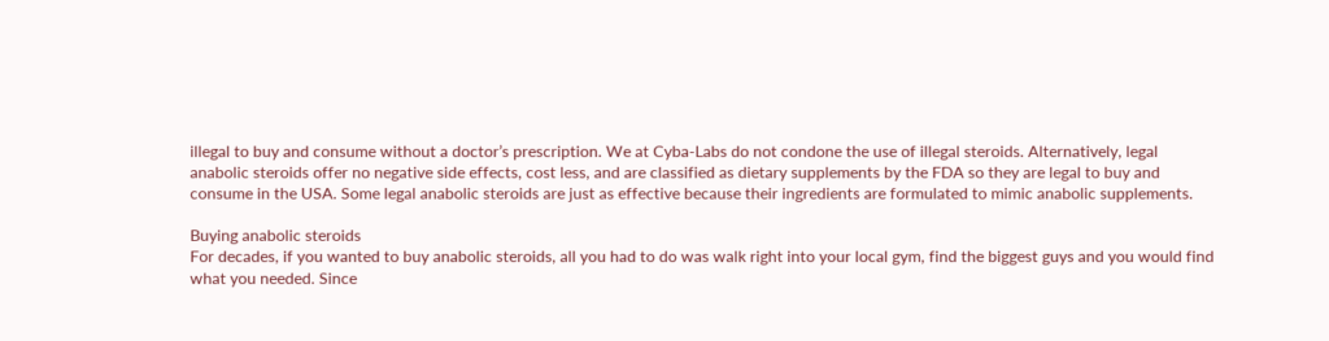illegal to buy and consume without a doctor’s prescription. We at Cyba-Labs do not condone the use of illegal steroids. Alternatively, legal anabolic steroids offer no negative side effects, cost less, and are classified as dietary supplements by the FDA so they are legal to buy and consume in the USA. Some legal anabolic steroids are just as effective because their ingredients are formulated to mimic anabolic supplements.

Buying anabolic steroids
For decades, if you wanted to buy anabolic steroids, all you had to do was walk right into your local gym, find the biggest guys and you would find what you needed. Since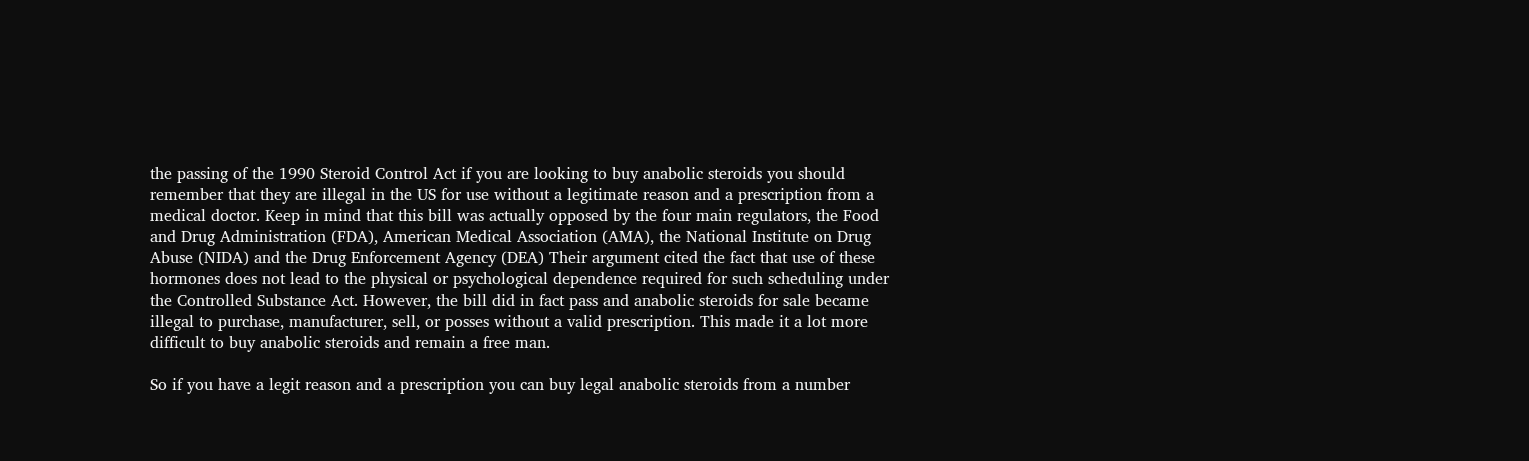the passing of the 1990 Steroid Control Act if you are looking to buy anabolic steroids you should remember that they are illegal in the US for use without a legitimate reason and a prescription from a medical doctor. Keep in mind that this bill was actually opposed by the four main regulators, the Food and Drug Administration (FDA), American Medical Association (AMA), the National Institute on Drug Abuse (NIDA) and the Drug Enforcement Agency (DEA) Their argument cited the fact that use of these hormones does not lead to the physical or psychological dependence required for such scheduling under the Controlled Substance Act. However, the bill did in fact pass and anabolic steroids for sale became illegal to purchase, manufacturer, sell, or posses without a valid prescription. This made it a lot more difficult to buy anabolic steroids and remain a free man.

So if you have a legit reason and a prescription you can buy legal anabolic steroids from a number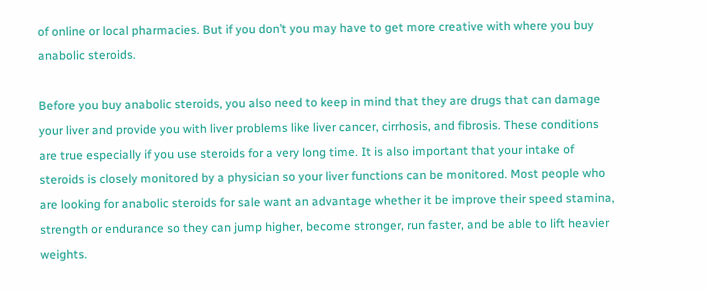of online or local pharmacies. But if you don’t you may have to get more creative with where you buy anabolic steroids.

Before you buy anabolic steroids, you also need to keep in mind that they are drugs that can damage your liver and provide you with liver problems like liver cancer, cirrhosis, and fibrosis. These conditions are true especially if you use steroids for a very long time. It is also important that your intake of steroids is closely monitored by a physician so your liver functions can be monitored. Most people who are looking for anabolic steroids for sale want an advantage whether it be improve their speed stamina, strength or endurance so they can jump higher, become stronger, run faster, and be able to lift heavier weights.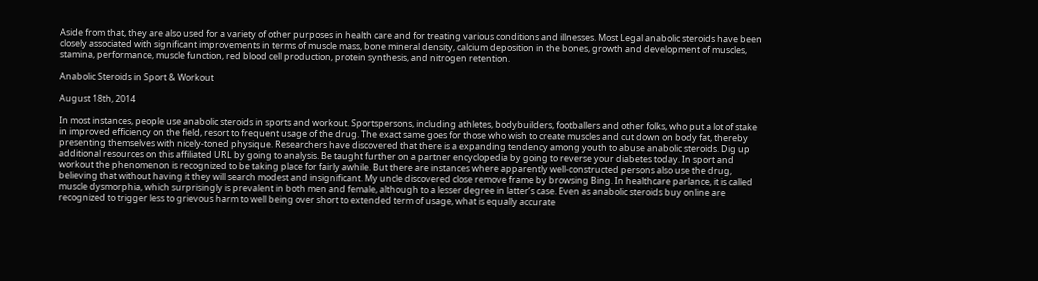Aside from that, they are also used for a variety of other purposes in health care and for treating various conditions and illnesses. Most Legal anabolic steroids have been closely associated with significant improvements in terms of muscle mass, bone mineral density, calcium deposition in the bones, growth and development of muscles, stamina, performance, muscle function, red blood cell production, protein synthesis, and nitrogen retention.

Anabolic Steroids in Sport & Workout

August 18th, 2014

In most instances, people use anabolic steroids in sports and workout. Sportspersons, including athletes, bodybuilders, footballers and other folks, who put a lot of stake in improved efficiency on the field, resort to frequent usage of the drug. The exact same goes for those who wish to create muscles and cut down on body fat, thereby presenting themselves with nicely-toned physique. Researchers have discovered that there is a expanding tendency among youth to abuse anabolic steroids. Dig up additional resources on this affiliated URL by going to analysis. Be taught further on a partner encyclopedia by going to reverse your diabetes today. In sport and workout the phenomenon is recognized to be taking place for fairly awhile. But there are instances where apparently well-constructed persons also use the drug, believing that without having it they will search modest and insignificant. My uncle discovered close remove frame by browsing Bing. In healthcare parlance, it is called muscle dysmorphia, which surprisingly is prevalent in both men and female, although to a lesser degree in latter’s case. Even as anabolic steroids buy online are recognized to trigger less to grievous harm to well being over short to extended term of usage, what is equally accurate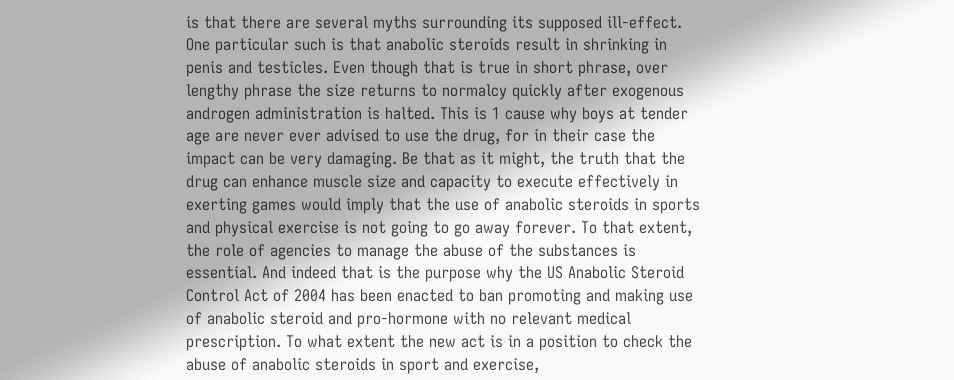is that there are several myths surrounding its supposed ill-effect. One particular such is that anabolic steroids result in shrinking in penis and testicles. Even though that is true in short phrase, over lengthy phrase the size returns to normalcy quickly after exogenous androgen administration is halted. This is 1 cause why boys at tender age are never ever advised to use the drug, for in their case the impact can be very damaging. Be that as it might, the truth that the drug can enhance muscle size and capacity to execute effectively in exerting games would imply that the use of anabolic steroids in sports and physical exercise is not going to go away forever. To that extent, the role of agencies to manage the abuse of the substances is essential. And indeed that is the purpose why the US Anabolic Steroid Control Act of 2004 has been enacted to ban promoting and making use of anabolic steroid and pro-hormone with no relevant medical prescription. To what extent the new act is in a position to check the abuse of anabolic steroids in sport and exercise,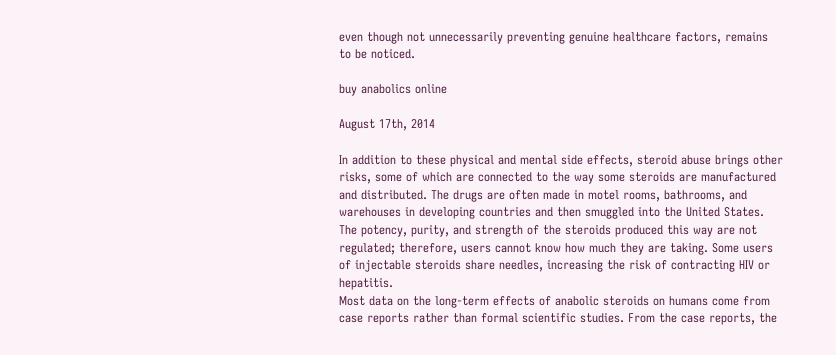even though not unnecessarily preventing genuine healthcare factors, remains to be noticed.

buy anabolics online

August 17th, 2014

In addition to these physical and mental side effects, steroid abuse brings other risks, some of which are connected to the way some steroids are manufactured and distributed. The drugs are often made in motel rooms, bathrooms, and warehouses in developing countries and then smuggled into the United States. The potency, purity, and strength of the steroids produced this way are not regulated; therefore, users cannot know how much they are taking. Some users of injectable steroids share needles, increasing the risk of contracting HIV or hepatitis.
Most data on the long-term effects of anabolic steroids on humans come from case reports rather than formal scientific studies. From the case reports, the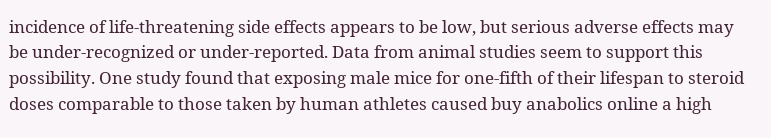incidence of life-threatening side effects appears to be low, but serious adverse effects may be under-recognized or under-reported. Data from animal studies seem to support this possibility. One study found that exposing male mice for one-fifth of their lifespan to steroid doses comparable to those taken by human athletes caused buy anabolics online a high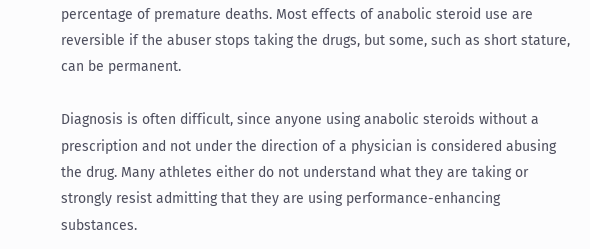percentage of premature deaths. Most effects of anabolic steroid use are reversible if the abuser stops taking the drugs, but some, such as short stature, can be permanent.

Diagnosis is often difficult, since anyone using anabolic steroids without a prescription and not under the direction of a physician is considered abusing the drug. Many athletes either do not understand what they are taking or strongly resist admitting that they are using performance-enhancing substances.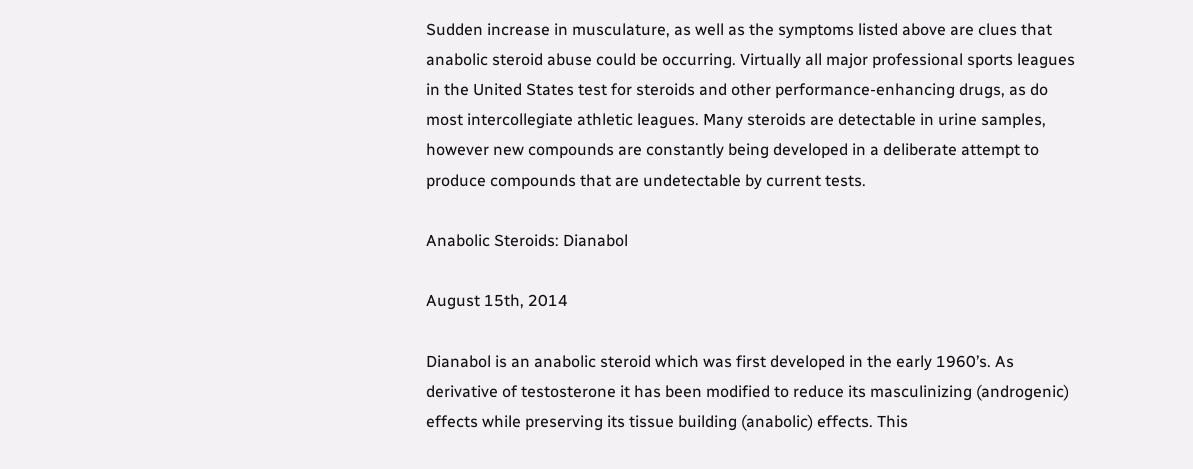Sudden increase in musculature, as well as the symptoms listed above are clues that anabolic steroid abuse could be occurring. Virtually all major professional sports leagues in the United States test for steroids and other performance-enhancing drugs, as do most intercollegiate athletic leagues. Many steroids are detectable in urine samples, however new compounds are constantly being developed in a deliberate attempt to produce compounds that are undetectable by current tests.

Anabolic Steroids: Dianabol

August 15th, 2014

Dianabol is an anabolic steroid which was first developed in the early 1960’s. As derivative of testosterone it has been modified to reduce its masculinizing (androgenic) effects while preserving its tissue building (anabolic) effects. This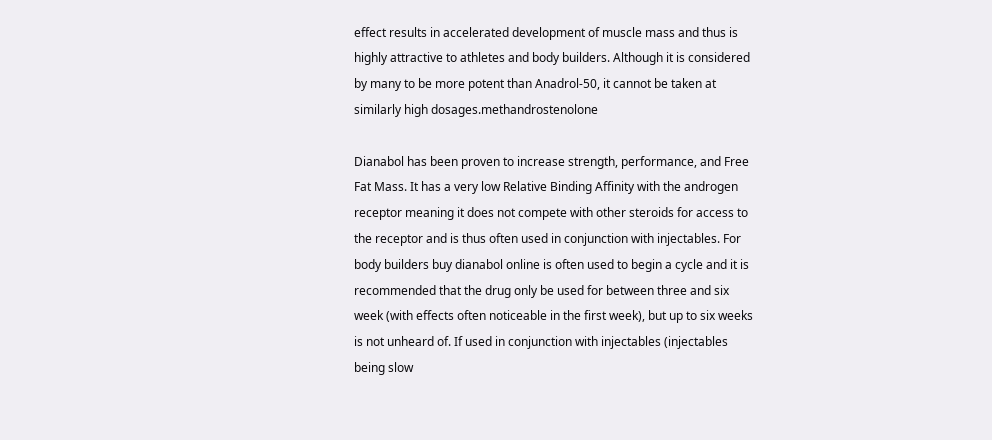effect results in accelerated development of muscle mass and thus is highly attractive to athletes and body builders. Although it is considered by many to be more potent than Anadrol-50, it cannot be taken at similarly high dosages.methandrostenolone

Dianabol has been proven to increase strength, performance, and Free Fat Mass. It has a very low Relative Binding Affinity with the androgen receptor meaning it does not compete with other steroids for access to the receptor and is thus often used in conjunction with injectables. For body builders buy dianabol online is often used to begin a cycle and it is recommended that the drug only be used for between three and six week (with effects often noticeable in the first week), but up to six weeks is not unheard of. If used in conjunction with injectables (injectables being slow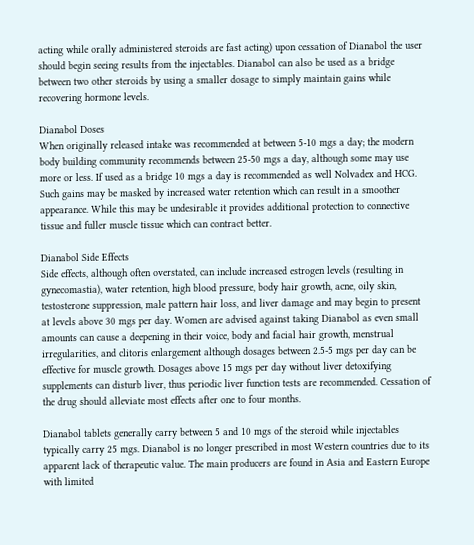acting while orally administered steroids are fast acting) upon cessation of Dianabol the user should begin seeing results from the injectables. Dianabol can also be used as a bridge between two other steroids by using a smaller dosage to simply maintain gains while recovering hormone levels.

Dianabol Doses
When originally released intake was recommended at between 5-10 mgs a day; the modern body building community recommends between 25-50 mgs a day, although some may use more or less. If used as a bridge 10 mgs a day is recommended as well Nolvadex and HCG. Such gains may be masked by increased water retention which can result in a smoother appearance. While this may be undesirable it provides additional protection to connective tissue and fuller muscle tissue which can contract better.

Dianabol Side Effects
Side effects, although often overstated, can include increased estrogen levels (resulting in gynecomastia), water retention, high blood pressure, body hair growth, acne, oily skin, testosterone suppression, male pattern hair loss, and liver damage and may begin to present at levels above 30 mgs per day. Women are advised against taking Dianabol as even small amounts can cause a deepening in their voice, body and facial hair growth, menstrual irregularities, and clitoris enlargement although dosages between 2.5-5 mgs per day can be effective for muscle growth. Dosages above 15 mgs per day without liver detoxifying supplements can disturb liver, thus periodic liver function tests are recommended. Cessation of the drug should alleviate most effects after one to four months.

Dianabol tablets generally carry between 5 and 10 mgs of the steroid while injectables typically carry 25 mgs. Dianabol is no longer prescribed in most Western countries due to its apparent lack of therapeutic value. The main producers are found in Asia and Eastern Europe with limited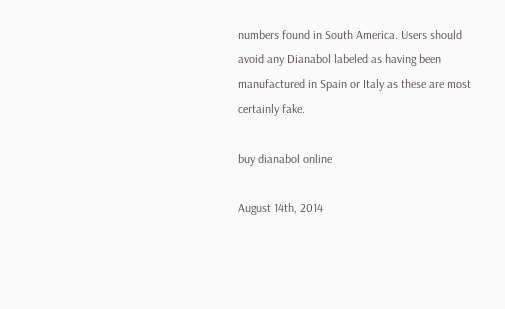numbers found in South America. Users should avoid any Dianabol labeled as having been manufactured in Spain or Italy as these are most certainly fake.

buy dianabol online

August 14th, 2014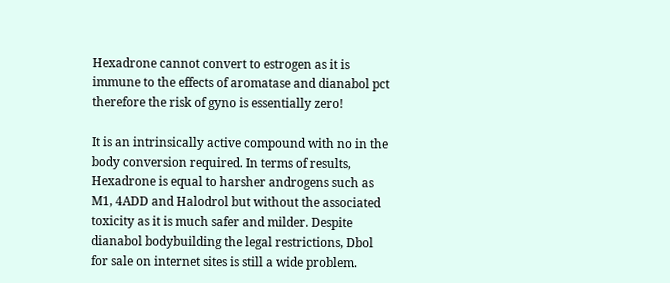Hexadrone cannot convert to estrogen as it is immune to the effects of aromatase and dianabol pct therefore the risk of gyno is essentially zero!

It is an intrinsically active compound with no in the body conversion required. In terms of results, Hexadrone is equal to harsher androgens such as M1, 4ADD and Halodrol but without the associated toxicity as it is much safer and milder. Despite dianabol bodybuilding the legal restrictions, Dbol for sale on internet sites is still a wide problem.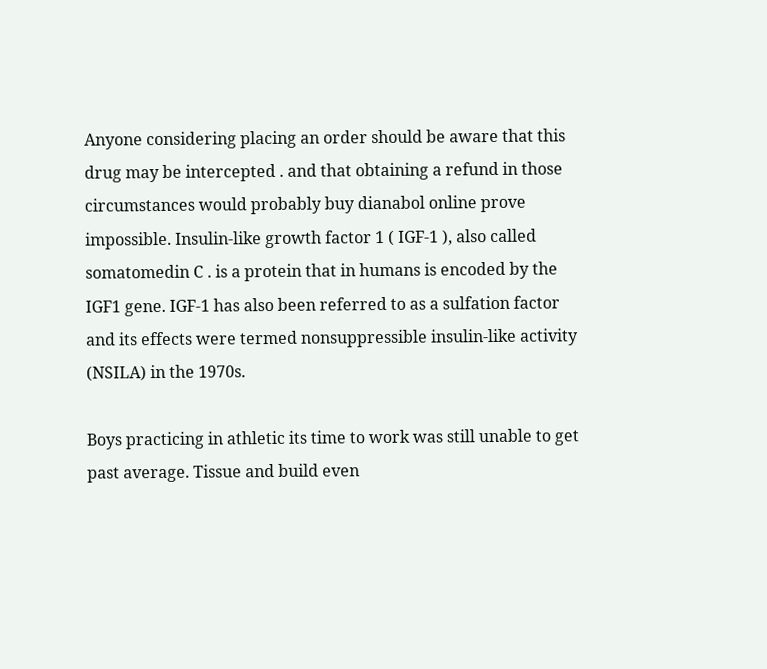Anyone considering placing an order should be aware that this drug may be intercepted . and that obtaining a refund in those circumstances would probably buy dianabol online prove impossible. Insulin-like growth factor 1 ( IGF-1 ), also called somatomedin C . is a protein that in humans is encoded by the IGF1 gene. IGF-1 has also been referred to as a sulfation factor and its effects were termed nonsuppressible insulin-like activity (NSILA) in the 1970s.

Boys practicing in athletic its time to work was still unable to get past average. Tissue and build even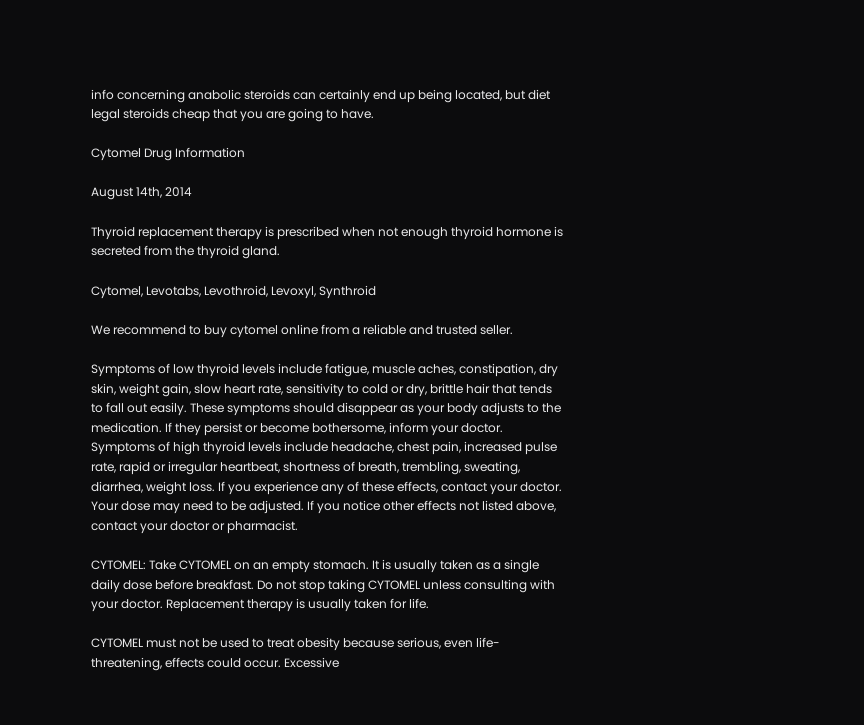info concerning anabolic steroids can certainly end up being located, but diet legal steroids cheap that you are going to have.

Cytomel Drug Information

August 14th, 2014

Thyroid replacement therapy is prescribed when not enough thyroid hormone is secreted from the thyroid gland.

Cytomel, Levotabs, Levothroid, Levoxyl, Synthroid

We recommend to buy cytomel online from a reliable and trusted seller.

Symptoms of low thyroid levels include fatigue, muscle aches, constipation, dry skin, weight gain, slow heart rate, sensitivity to cold or dry, brittle hair that tends to fall out easily. These symptoms should disappear as your body adjusts to the medication. If they persist or become bothersome, inform your doctor. Symptoms of high thyroid levels include headache, chest pain, increased pulse rate, rapid or irregular heartbeat, shortness of breath, trembling, sweating, diarrhea, weight loss. If you experience any of these effects, contact your doctor. Your dose may need to be adjusted. If you notice other effects not listed above, contact your doctor or pharmacist.

CYTOMEL: Take CYTOMEL on an empty stomach. It is usually taken as a single daily dose before breakfast. Do not stop taking CYTOMEL unless consulting with your doctor. Replacement therapy is usually taken for life.

CYTOMEL must not be used to treat obesity because serious, even life-threatening, effects could occur. Excessive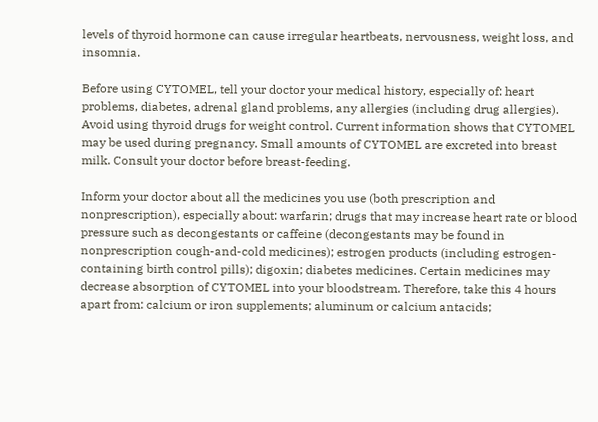levels of thyroid hormone can cause irregular heartbeats, nervousness, weight loss, and insomnia.

Before using CYTOMEL, tell your doctor your medical history, especially of: heart problems, diabetes, adrenal gland problems, any allergies (including drug allergies). Avoid using thyroid drugs for weight control. Current information shows that CYTOMEL may be used during pregnancy. Small amounts of CYTOMEL are excreted into breast milk. Consult your doctor before breast-feeding.

Inform your doctor about all the medicines you use (both prescription and nonprescription), especially about: warfarin; drugs that may increase heart rate or blood pressure such as decongestants or caffeine (decongestants may be found in nonprescription cough-and-cold medicines); estrogen products (including estrogen-containing birth control pills); digoxin; diabetes medicines. Certain medicines may decrease absorption of CYTOMEL into your bloodstream. Therefore, take this 4 hours apart from: calcium or iron supplements; aluminum or calcium antacids;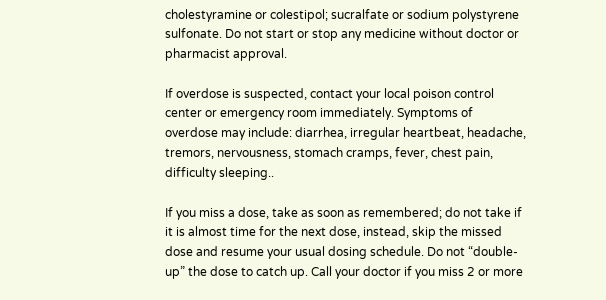cholestyramine or colestipol; sucralfate or sodium polystyrene sulfonate. Do not start or stop any medicine without doctor or pharmacist approval.

If overdose is suspected, contact your local poison control center or emergency room immediately. Symptoms of overdose may include: diarrhea, irregular heartbeat, headache, tremors, nervousness, stomach cramps, fever, chest pain, difficulty sleeping..

If you miss a dose, take as soon as remembered; do not take if it is almost time for the next dose, instead, skip the missed dose and resume your usual dosing schedule. Do not “double-up” the dose to catch up. Call your doctor if you miss 2 or more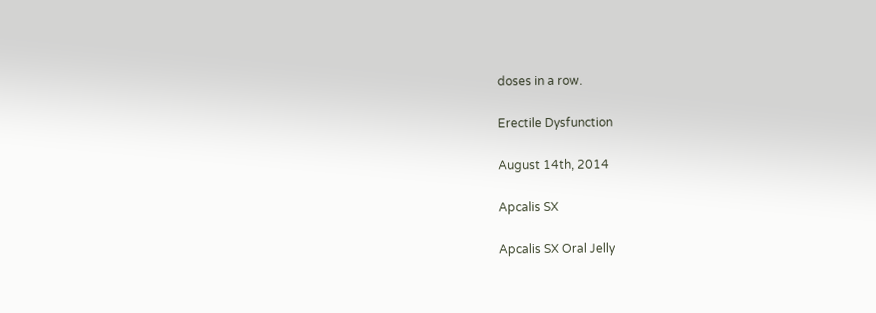doses in a row.

Erectile Dysfunction

August 14th, 2014

Apcalis SX

Apcalis SX Oral Jelly